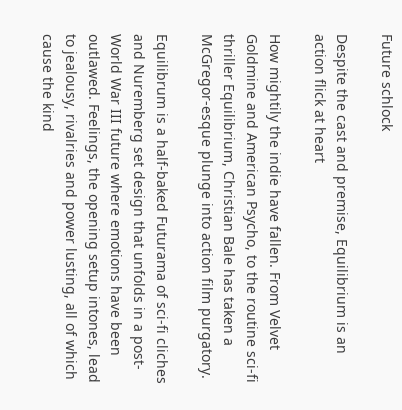Future schlock

Despite the cast and premise, Equilibrium is an action flick at heart

How mightily the indie have fallen. From Velvet Goldmine and American Psycho, to the routine sci-fi thriller Equilibrium, Christian Bale has taken a McGregor-esque plunge into action film purgatory.

Equilibrum is a half-baked Futurama of sci-fi cliches and Nuremberg set design that unfolds in a post-World War III future where emotions have been outlawed. Feelings, the opening setup intones, lead to jealousy, rivalries and power lusting, all of which cause the kind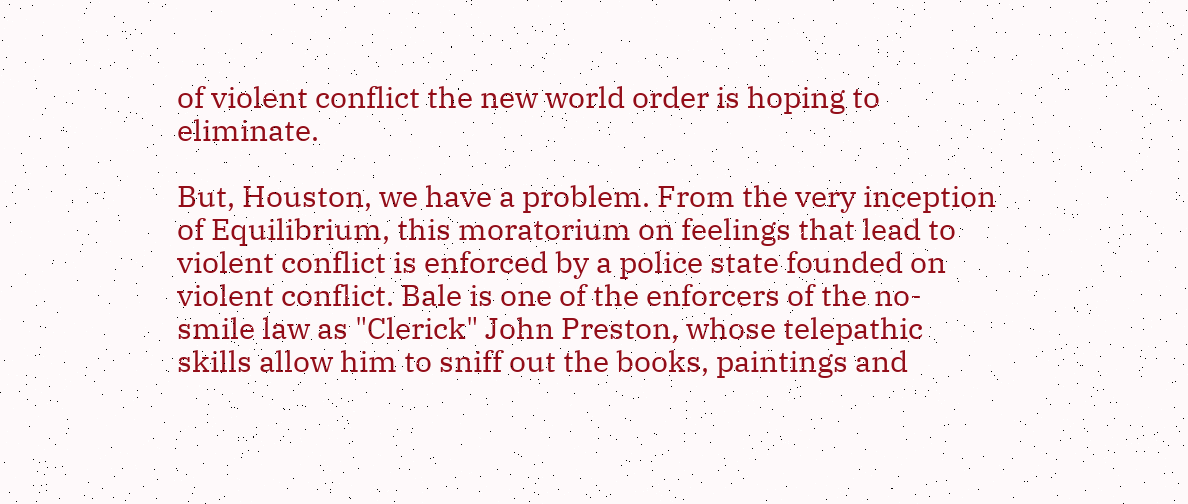of violent conflict the new world order is hoping to eliminate.

But, Houston, we have a problem. From the very inception of Equilibrium, this moratorium on feelings that lead to violent conflict is enforced by a police state founded on violent conflict. Bale is one of the enforcers of the no-smile law as "Clerick" John Preston, whose telepathic skills allow him to sniff out the books, paintings and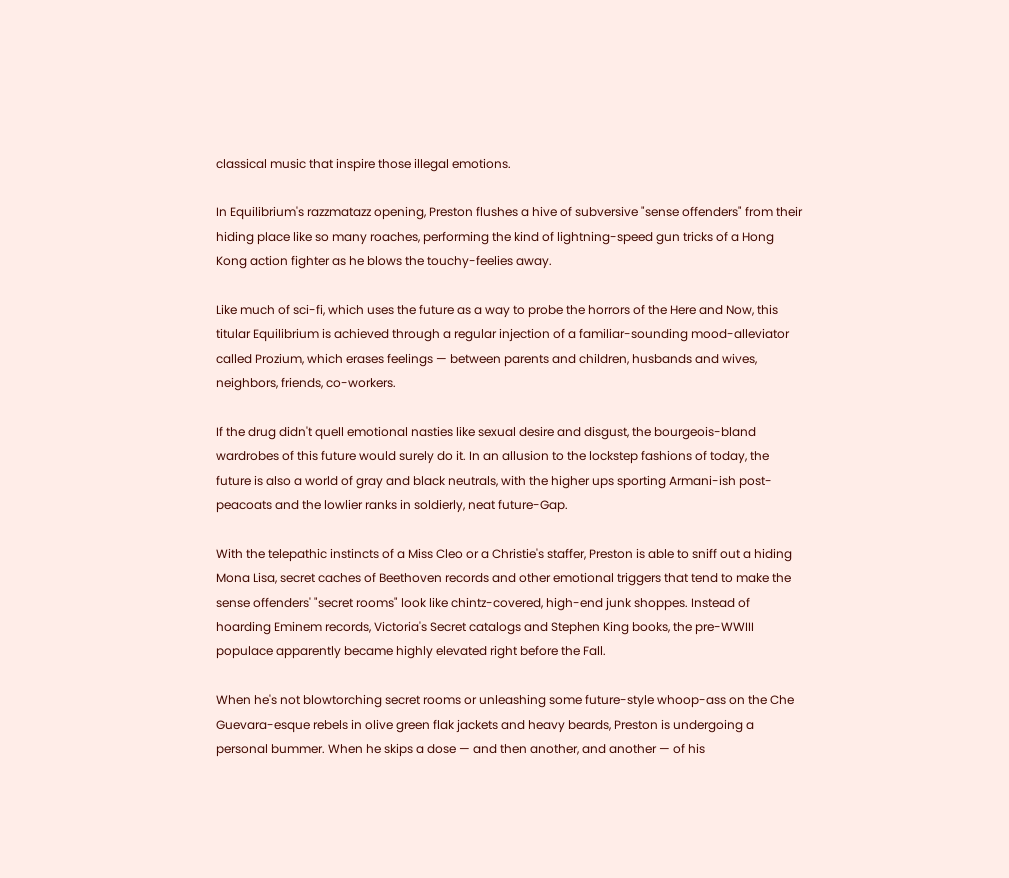classical music that inspire those illegal emotions.

In Equilibrium's razzmatazz opening, Preston flushes a hive of subversive "sense offenders" from their hiding place like so many roaches, performing the kind of lightning-speed gun tricks of a Hong Kong action fighter as he blows the touchy-feelies away.

Like much of sci-fi, which uses the future as a way to probe the horrors of the Here and Now, this titular Equilibrium is achieved through a regular injection of a familiar-sounding mood-alleviator called Prozium, which erases feelings — between parents and children, husbands and wives, neighbors, friends, co-workers.

If the drug didn't quell emotional nasties like sexual desire and disgust, the bourgeois-bland wardrobes of this future would surely do it. In an allusion to the lockstep fashions of today, the future is also a world of gray and black neutrals, with the higher ups sporting Armani-ish post-peacoats and the lowlier ranks in soldierly, neat future-Gap.

With the telepathic instincts of a Miss Cleo or a Christie's staffer, Preston is able to sniff out a hiding Mona Lisa, secret caches of Beethoven records and other emotional triggers that tend to make the sense offenders' "secret rooms" look like chintz-covered, high-end junk shoppes. Instead of hoarding Eminem records, Victoria's Secret catalogs and Stephen King books, the pre-WWIII populace apparently became highly elevated right before the Fall.

When he's not blowtorching secret rooms or unleashing some future-style whoop-ass on the Che Guevara-esque rebels in olive green flak jackets and heavy beards, Preston is undergoing a personal bummer. When he skips a dose — and then another, and another — of his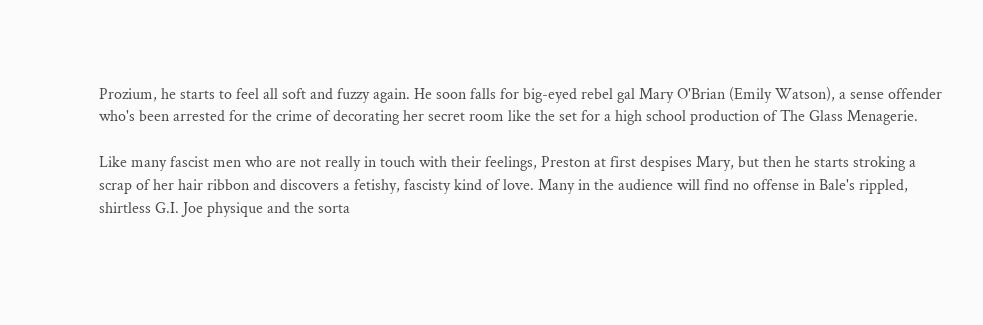Prozium, he starts to feel all soft and fuzzy again. He soon falls for big-eyed rebel gal Mary O'Brian (Emily Watson), a sense offender who's been arrested for the crime of decorating her secret room like the set for a high school production of The Glass Menagerie.

Like many fascist men who are not really in touch with their feelings, Preston at first despises Mary, but then he starts stroking a scrap of her hair ribbon and discovers a fetishy, fascisty kind of love. Many in the audience will find no offense in Bale's rippled, shirtless G.I. Joe physique and the sorta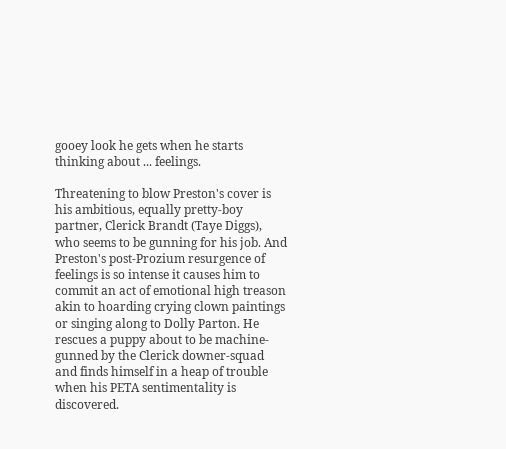gooey look he gets when he starts thinking about ... feelings.

Threatening to blow Preston's cover is his ambitious, equally pretty-boy partner, Clerick Brandt (Taye Diggs), who seems to be gunning for his job. And Preston's post-Prozium resurgence of feelings is so intense it causes him to commit an act of emotional high treason akin to hoarding crying clown paintings or singing along to Dolly Parton. He rescues a puppy about to be machine-gunned by the Clerick downer-squad and finds himself in a heap of trouble when his PETA sentimentality is discovered.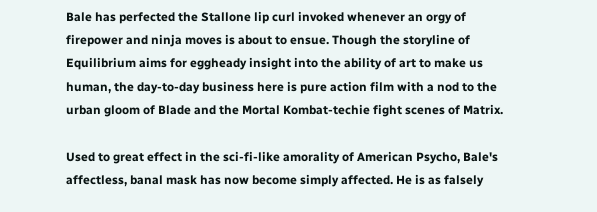Bale has perfected the Stallone lip curl invoked whenever an orgy of firepower and ninja moves is about to ensue. Though the storyline of Equilibrium aims for eggheady insight into the ability of art to make us human, the day-to-day business here is pure action film with a nod to the urban gloom of Blade and the Mortal Kombat-techie fight scenes of Matrix.

Used to great effect in the sci-fi-like amorality of American Psycho, Bale's affectless, banal mask has now become simply affected. He is as falsely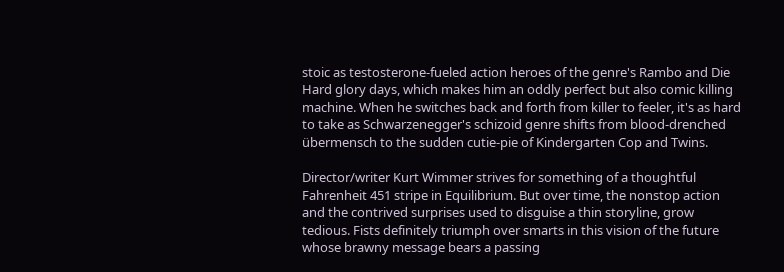stoic as testosterone-fueled action heroes of the genre's Rambo and Die Hard glory days, which makes him an oddly perfect but also comic killing machine. When he switches back and forth from killer to feeler, it's as hard to take as Schwarzenegger's schizoid genre shifts from blood-drenched übermensch to the sudden cutie-pie of Kindergarten Cop and Twins.

Director/writer Kurt Wimmer strives for something of a thoughtful Fahrenheit 451 stripe in Equilibrium. But over time, the nonstop action and the contrived surprises used to disguise a thin storyline, grow tedious. Fists definitely triumph over smarts in this vision of the future whose brawny message bears a passing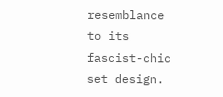resemblance to its fascist-chic set design.